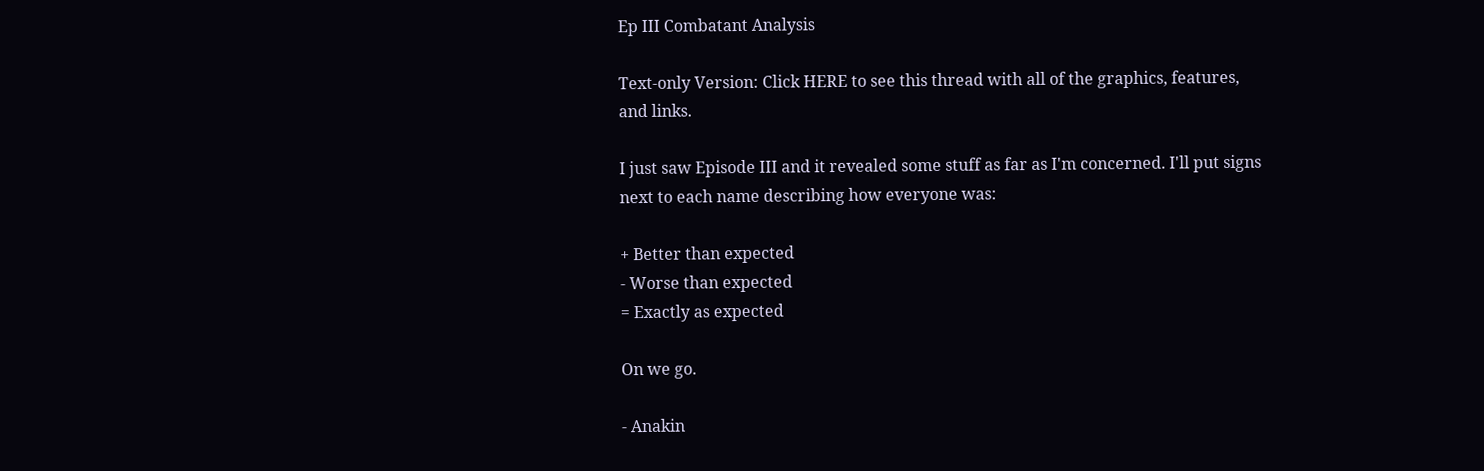Ep III Combatant Analysis

Text-only Version: Click HERE to see this thread with all of the graphics, features, and links.

I just saw Episode III and it revealed some stuff as far as I'm concerned. I'll put signs next to each name describing how everyone was:

+ Better than expected
- Worse than expected
= Exactly as expected

On we go.

- Anakin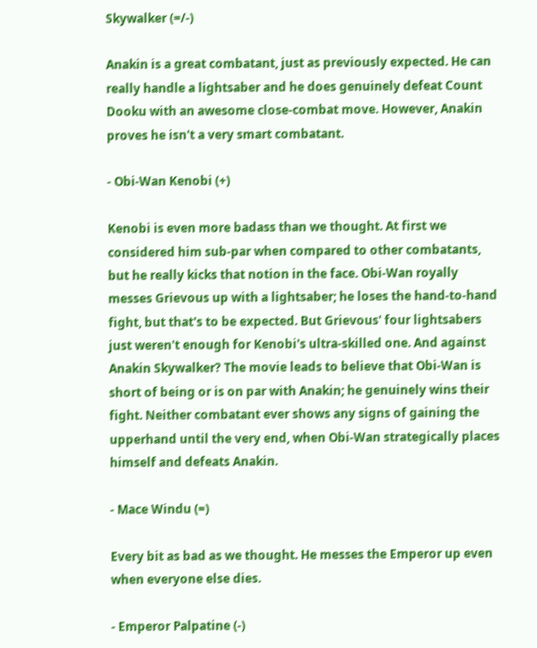Skywalker (=/-)

Anakin is a great combatant, just as previously expected. He can really handle a lightsaber and he does genuinely defeat Count Dooku with an awesome close-combat move. However, Anakin proves he isn't a very smart combatant.

- Obi-Wan Kenobi (+)

Kenobi is even more badass than we thought. At first we considered him sub-par when compared to other combatants, but he really kicks that notion in the face. Obi-Wan royally messes Grievous up with a lightsaber; he loses the hand-to-hand fight, but that's to be expected. But Grievous' four lightsabers just weren't enough for Kenobi's ultra-skilled one. And against Anakin Skywalker? The movie leads to believe that Obi-Wan is short of being or is on par with Anakin; he genuinely wins their fight. Neither combatant ever shows any signs of gaining the upperhand until the very end, when Obi-Wan strategically places himself and defeats Anakin.

- Mace Windu (=)

Every bit as bad as we thought. He messes the Emperor up even when everyone else dies.

- Emperor Palpatine (-)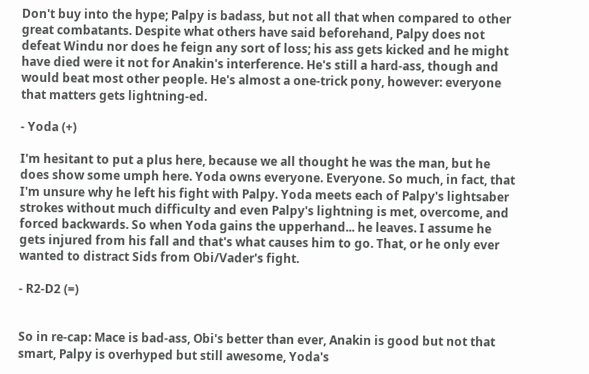Don't buy into the hype; Palpy is badass, but not all that when compared to other great combatants. Despite what others have said beforehand, Palpy does not defeat Windu nor does he feign any sort of loss; his ass gets kicked and he might have died were it not for Anakin's interference. He's still a hard-ass, though and would beat most other people. He's almost a one-trick pony, however: everyone that matters gets lightning-ed.

- Yoda (+)

I'm hesitant to put a plus here, because we all thought he was the man, but he does show some umph here. Yoda owns everyone. Everyone. So much, in fact, that I'm unsure why he left his fight with Palpy. Yoda meets each of Palpy's lightsaber strokes without much difficulty and even Palpy's lightning is met, overcome, and forced backwards. So when Yoda gains the upperhand... he leaves. I assume he gets injured from his fall and that's what causes him to go. That, or he only ever wanted to distract Sids from Obi/Vader's fight.

- R2-D2 (=)


So in re-cap: Mace is bad-ass, Obi's better than ever, Anakin is good but not that smart, Palpy is overhyped but still awesome, Yoda's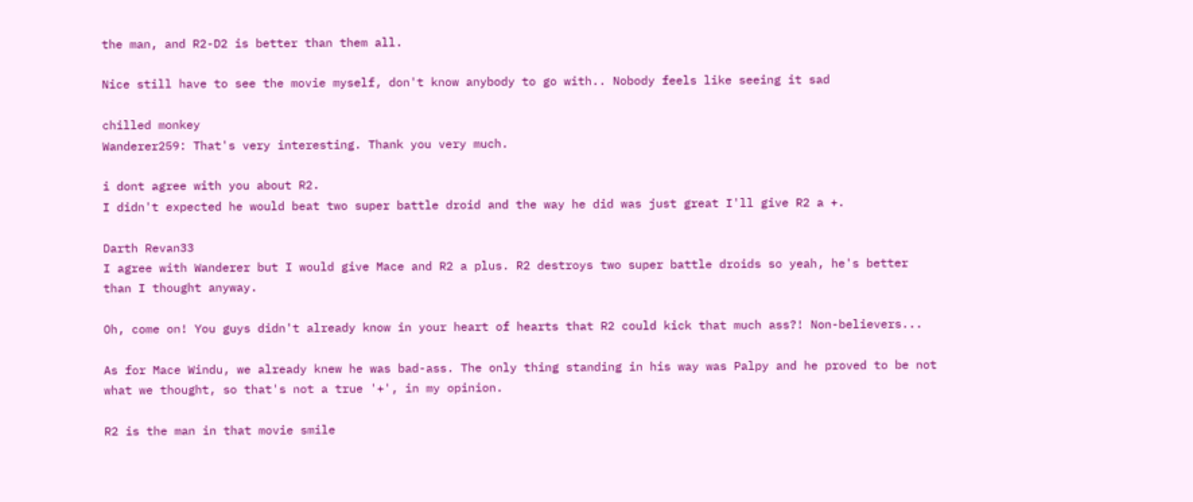the man, and R2-D2 is better than them all.

Nice still have to see the movie myself, don't know anybody to go with.. Nobody feels like seeing it sad

chilled monkey
Wanderer259: That's very interesting. Thank you very much.

i dont agree with you about R2.
I didn't expected he would beat two super battle droid and the way he did was just great I'll give R2 a +.

Darth Revan33
I agree with Wanderer but I would give Mace and R2 a plus. R2 destroys two super battle droids so yeah, he's better than I thought anyway.

Oh, come on! You guys didn't already know in your heart of hearts that R2 could kick that much ass?! Non-believers...

As for Mace Windu, we already knew he was bad-ass. The only thing standing in his way was Palpy and he proved to be not what we thought, so that's not a true '+', in my opinion.

R2 is the man in that movie smile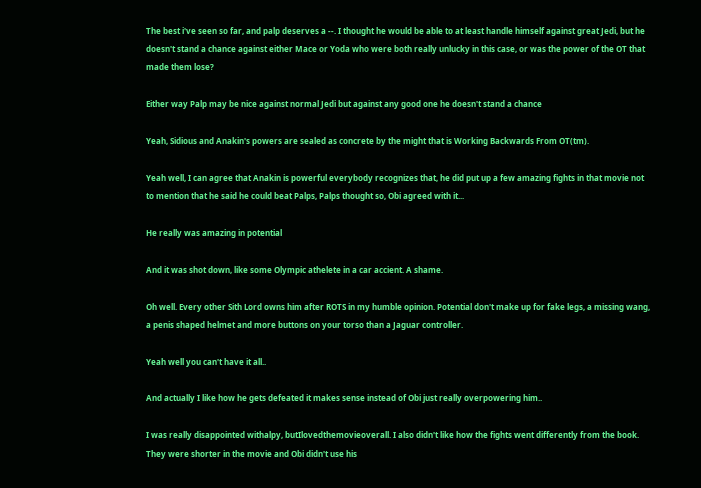The best i've seen so far, and palp deserves a --. I thought he would be able to at least handle himself against great Jedi, but he doesn't stand a chance against either Mace or Yoda who were both really unlucky in this case, or was the power of the OT that made them lose?

Either way Palp may be nice against normal Jedi but against any good one he doesn't stand a chance

Yeah, Sidious and Anakin's powers are sealed as concrete by the might that is Working Backwards From OT(tm).

Yeah well, I can agree that Anakin is powerful everybody recognizes that, he did put up a few amazing fights in that movie not to mention that he said he could beat Palps, Palps thought so, Obi agreed with it...

He really was amazing in potential

And it was shot down, like some Olympic athelete in a car accient. A shame.

Oh well. Every other Sith Lord owns him after ROTS in my humble opinion. Potential don't make up for fake legs, a missing wang, a penis shaped helmet and more buttons on your torso than a Jaguar controller.

Yeah well you can't have it all..

And actually I like how he gets defeated it makes sense instead of Obi just really overpowering him..

I was really disappointed withalpy, butIlovedthemovieoverall. I also didn't like how the fights went differently from the book. They were shorter in the movie and Obi didn't use his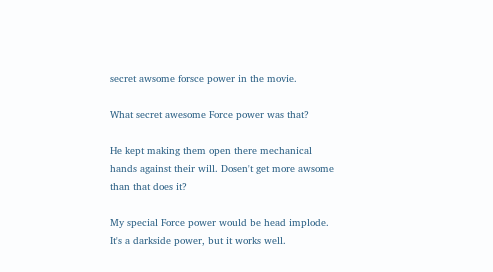secret awsome forsce power in the movie.

What secret awesome Force power was that?

He kept making them open there mechanical hands against their will. Dosen't get more awsome than that does it?

My special Force power would be head implode. It's a darkside power, but it works well.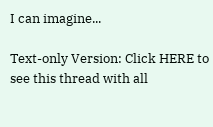I can imagine...

Text-only Version: Click HERE to see this thread with all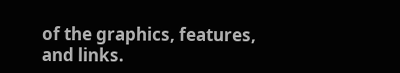of the graphics, features, and links.